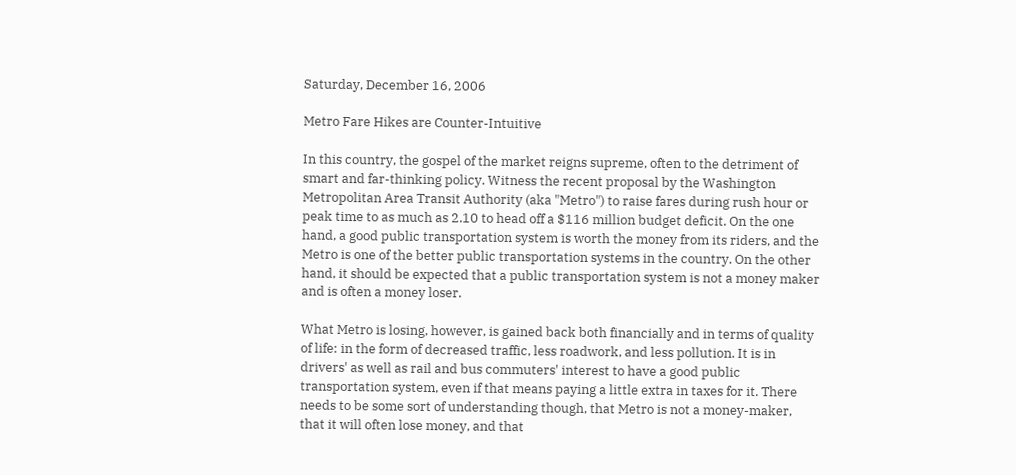Saturday, December 16, 2006

Metro Fare Hikes are Counter-Intuitive

In this country, the gospel of the market reigns supreme, often to the detriment of smart and far-thinking policy. Witness the recent proposal by the Washington Metropolitan Area Transit Authority (aka "Metro") to raise fares during rush hour or peak time to as much as 2.10 to head off a $116 million budget deficit. On the one hand, a good public transportation system is worth the money from its riders, and the Metro is one of the better public transportation systems in the country. On the other hand, it should be expected that a public transportation system is not a money maker and is often a money loser.

What Metro is losing, however, is gained back both financially and in terms of quality of life: in the form of decreased traffic, less roadwork, and less pollution. It is in drivers' as well as rail and bus commuters' interest to have a good public transportation system, even if that means paying a little extra in taxes for it. There needs to be some sort of understanding though, that Metro is not a money-maker, that it will often lose money, and that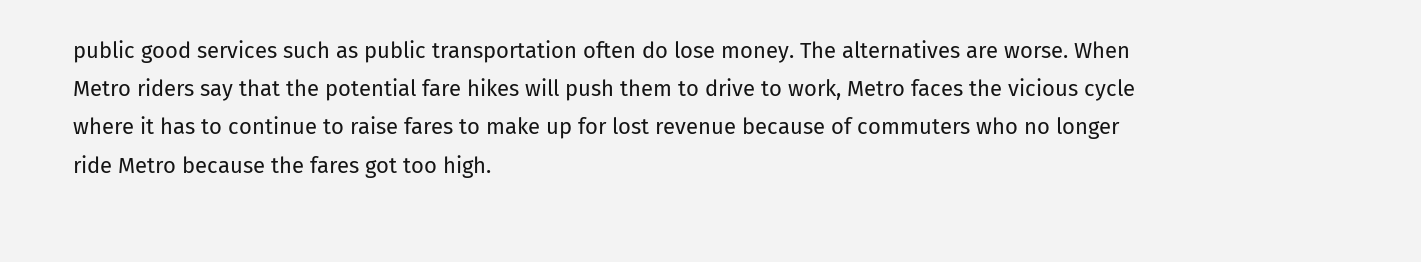public good services such as public transportation often do lose money. The alternatives are worse. When Metro riders say that the potential fare hikes will push them to drive to work, Metro faces the vicious cycle where it has to continue to raise fares to make up for lost revenue because of commuters who no longer ride Metro because the fares got too high.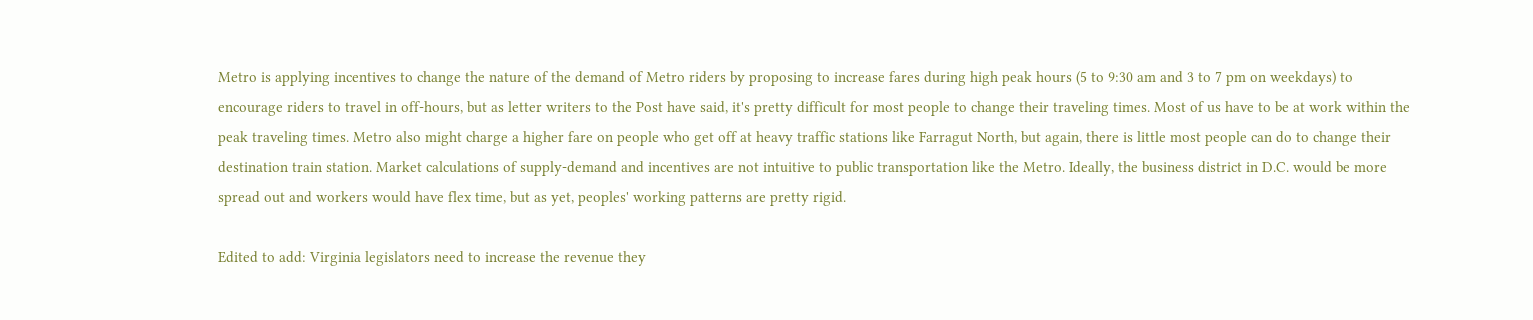Metro is applying incentives to change the nature of the demand of Metro riders by proposing to increase fares during high peak hours (5 to 9:30 am and 3 to 7 pm on weekdays) to encourage riders to travel in off-hours, but as letter writers to the Post have said, it's pretty difficult for most people to change their traveling times. Most of us have to be at work within the peak traveling times. Metro also might charge a higher fare on people who get off at heavy traffic stations like Farragut North, but again, there is little most people can do to change their destination train station. Market calculations of supply-demand and incentives are not intuitive to public transportation like the Metro. Ideally, the business district in D.C. would be more spread out and workers would have flex time, but as yet, peoples' working patterns are pretty rigid.

Edited to add: Virginia legislators need to increase the revenue they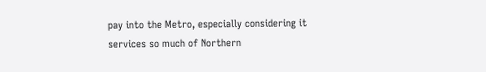pay into the Metro, especially considering it services so much of Northern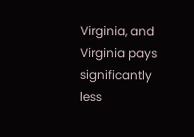Virginia, and Virginia pays significantly less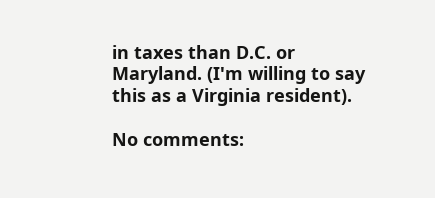in taxes than D.C. or Maryland. (I'm willing to say this as a Virginia resident).

No comments: